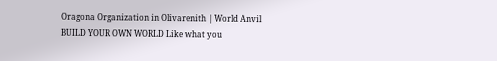Oragona Organization in Olivarenith | World Anvil
BUILD YOUR OWN WORLD Like what you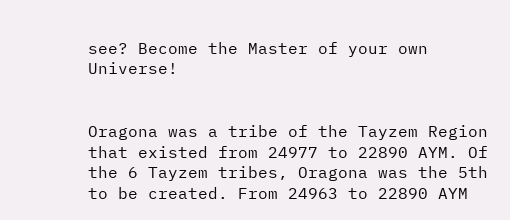see? Become the Master of your own Universe!


Oragona was a tribe of the Tayzem Region that existed from 24977 to 22890 AYM. Of the 6 Tayzem tribes, Oragona was the 5th to be created. From 24963 to 22890 AYM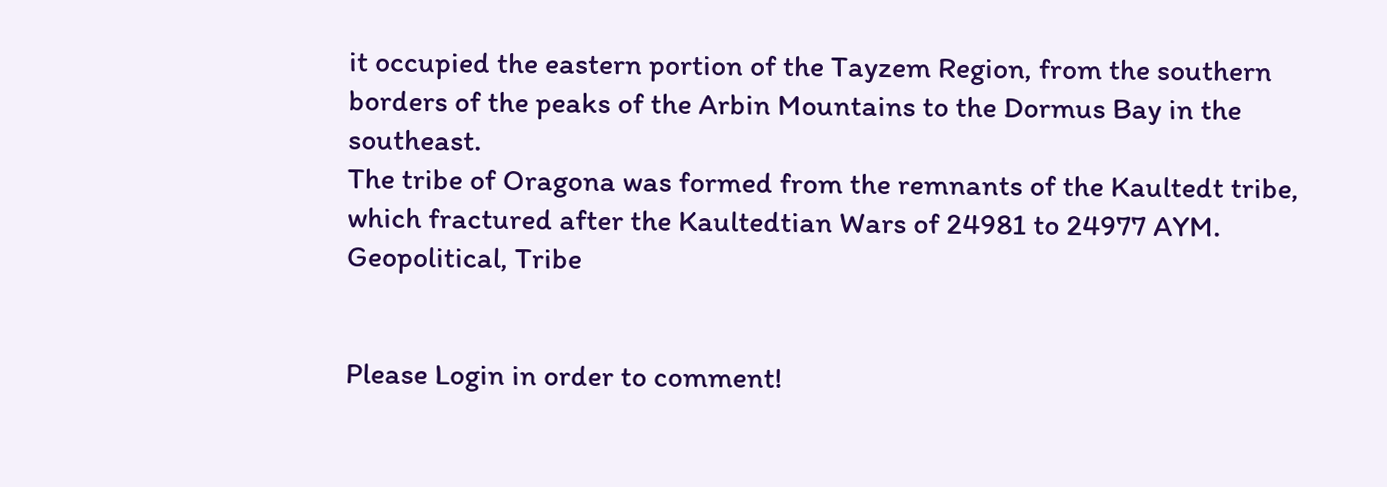it occupied the eastern portion of the Tayzem Region, from the southern borders of the peaks of the Arbin Mountains to the Dormus Bay in the southeast.
The tribe of Oragona was formed from the remnants of the Kaultedt tribe, which fractured after the Kaultedtian Wars of 24981 to 24977 AYM.
Geopolitical, Tribe


Please Login in order to comment!